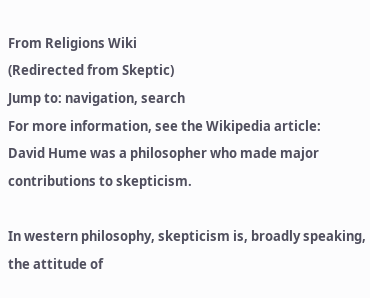From Religions Wiki
(Redirected from Skeptic)
Jump to: navigation, search
For more information, see the Wikipedia article:
David Hume was a philosopher who made major contributions to skepticism.

In western philosophy, skepticism is, broadly speaking, the attitude of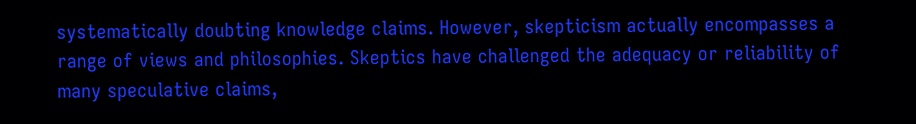systematically doubting knowledge claims. However, skepticism actually encompasses a range of views and philosophies. Skeptics have challenged the adequacy or reliability of many speculative claims,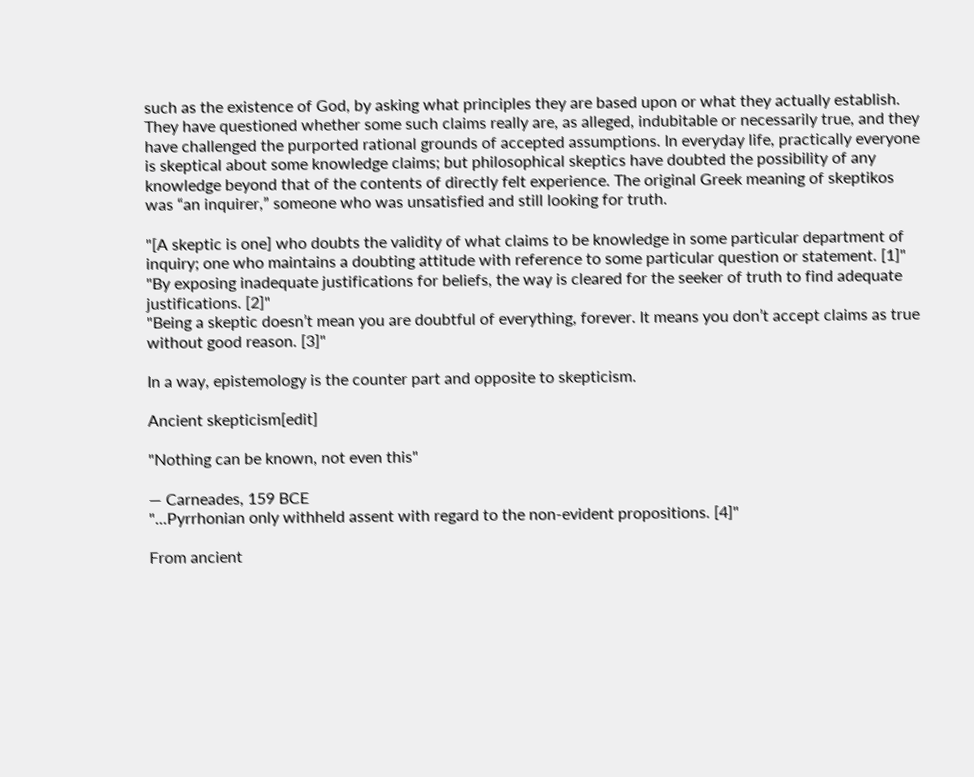such as the existence of God, by asking what principles they are based upon or what they actually establish. They have questioned whether some such claims really are, as alleged, indubitable or necessarily true, and they have challenged the purported rational grounds of accepted assumptions. In everyday life, practically everyone is skeptical about some knowledge claims; but philosophical skeptics have doubted the possibility of any knowledge beyond that of the contents of directly felt experience. The original Greek meaning of skeptikos was “an inquirer,” someone who was unsatisfied and still looking for truth.

"[A skeptic is one] who doubts the validity of what claims to be knowledge in some particular department of inquiry; one who maintains a doubting attitude with reference to some particular question or statement. [1]"
"By exposing inadequate justifications for beliefs, the way is cleared for the seeker of truth to find adequate justifications. [2]"
"Being a skeptic doesn’t mean you are doubtful of everything, forever. It means you don’t accept claims as true without good reason. [3]"

In a way, epistemology is the counter part and opposite to skepticism.

Ancient skepticism[edit]

"Nothing can be known, not even this"

— Carneades, 159 BCE
"...Pyrrhonian only withheld assent with regard to the non-evident propositions. [4]"

From ancient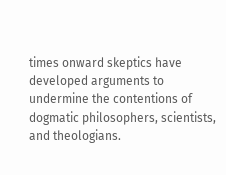times onward skeptics have developed arguments to undermine the contentions of dogmatic philosophers, scientists, and theologians.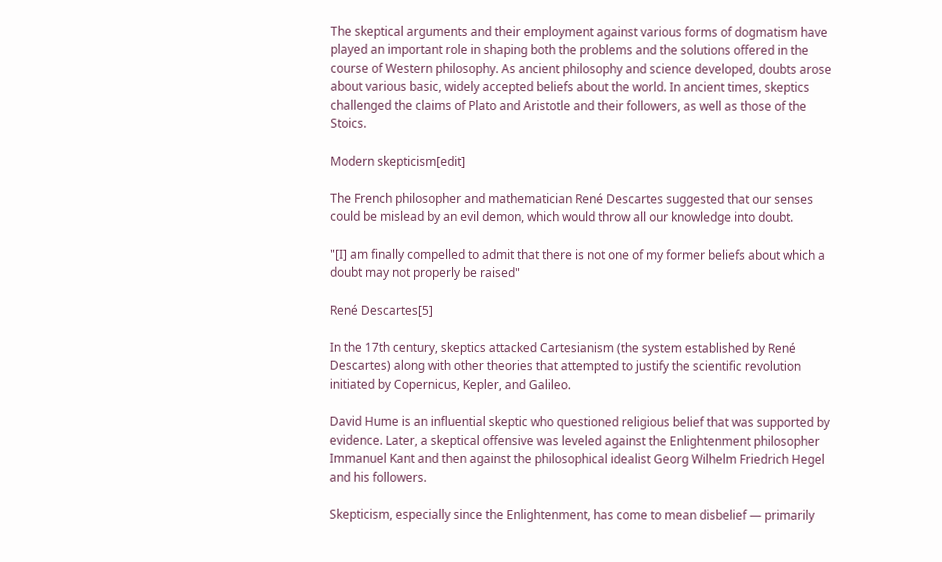The skeptical arguments and their employment against various forms of dogmatism have played an important role in shaping both the problems and the solutions offered in the course of Western philosophy. As ancient philosophy and science developed, doubts arose about various basic, widely accepted beliefs about the world. In ancient times, skeptics challenged the claims of Plato and Aristotle and their followers, as well as those of the Stoics.

Modern skepticism[edit]

The French philosopher and mathematician René Descartes suggested that our senses could be mislead by an evil demon, which would throw all our knowledge into doubt.

"[I] am finally compelled to admit that there is not one of my former beliefs about which a doubt may not properly be raised"

René Descartes[5]

In the 17th century, skeptics attacked Cartesianism (the system established by René Descartes) along with other theories that attempted to justify the scientific revolution initiated by Copernicus, Kepler, and Galileo.

David Hume is an influential skeptic who questioned religious belief that was supported by evidence. Later, a skeptical offensive was leveled against the Enlightenment philosopher Immanuel Kant and then against the philosophical idealist Georg Wilhelm Friedrich Hegel and his followers.

Skepticism, especially since the Enlightenment, has come to mean disbelief — primarily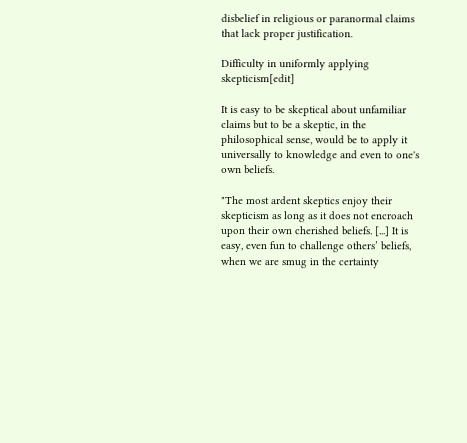disbelief in religious or paranormal claims that lack proper justification.

Difficulty in uniformly applying skepticism[edit]

It is easy to be skeptical about unfamiliar claims but to be a skeptic, in the philosophical sense, would be to apply it universally to knowledge and even to one's own beliefs.

"The most ardent skeptics enjoy their skepticism as long as it does not encroach upon their own cherished beliefs. [...] It is easy, even fun to challenge others’ beliefs, when we are smug in the certainty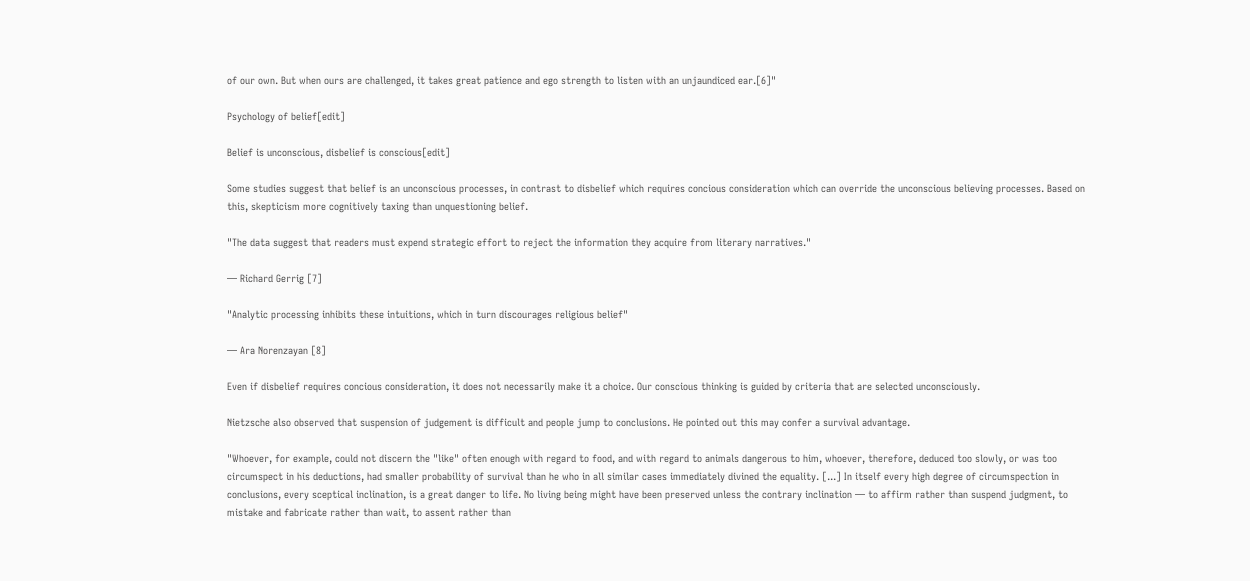of our own. But when ours are challenged, it takes great patience and ego strength to listen with an unjaundiced ear.[6]"

Psychology of belief[edit]

Belief is unconscious, disbelief is conscious[edit]

Some studies suggest that belief is an unconscious processes, in contrast to disbelief which requires concious consideration which can override the unconscious believing processes. Based on this, skepticism more cognitively taxing than unquestioning belief.

"The data suggest that readers must expend strategic effort to reject the information they acquire from literary narratives."

— Richard Gerrig [7]

"Analytic processing inhibits these intuitions, which in turn discourages religious belief"

— Ara Norenzayan [8]

Even if disbelief requires concious consideration, it does not necessarily make it a choice. Our conscious thinking is guided by criteria that are selected unconsciously.

Nietzsche also observed that suspension of judgement is difficult and people jump to conclusions. He pointed out this may confer a survival advantage.

"Whoever, for example, could not discern the "like" often enough with regard to food, and with regard to animals dangerous to him, whoever, therefore, deduced too slowly, or was too circumspect in his deductions, had smaller probability of survival than he who in all similar cases immediately divined the equality. [...] In itself every high degree of circumspection in conclusions, every sceptical inclination, is a great danger to life. No living being might have been preserved unless the contrary inclination — to affirm rather than suspend judgment, to mistake and fabricate rather than wait, to assent rather than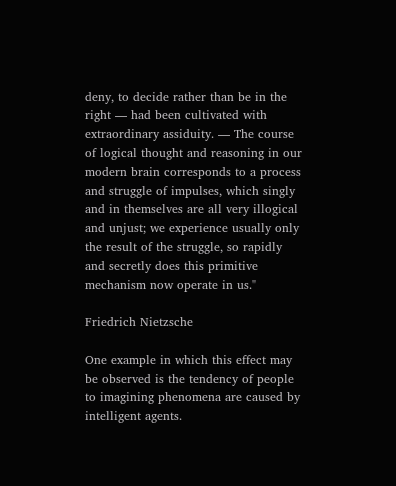deny, to decide rather than be in the right — had been cultivated with extraordinary assiduity. — The course of logical thought and reasoning in our modern brain corresponds to a process and struggle of impulses, which singly and in themselves are all very illogical and unjust; we experience usually only the result of the struggle, so rapidly and secretly does this primitive mechanism now operate in us."

Friedrich Nietzsche

One example in which this effect may be observed is the tendency of people to imagining phenomena are caused by intelligent agents.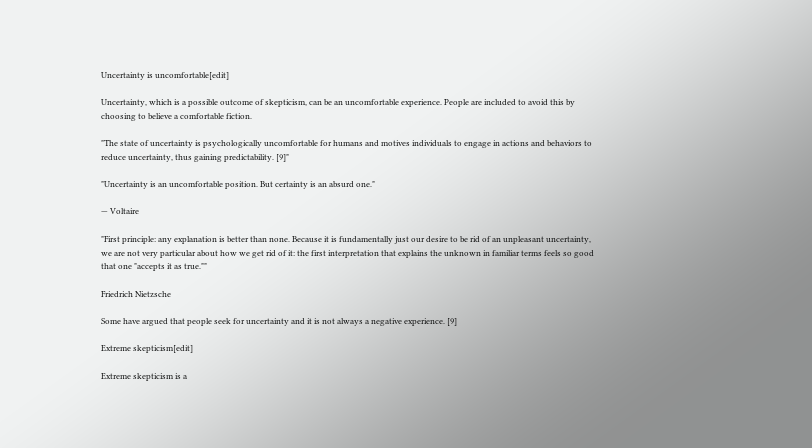Uncertainty is uncomfortable[edit]

Uncertainty, which is a possible outcome of skepticism, can be an uncomfortable experience. People are included to avoid this by choosing to believe a comfortable fiction.

"The state of uncertainty is psychologically uncomfortable for humans and motives individuals to engage in actions and behaviors to reduce uncertainty, thus gaining predictability. [9]"

"Uncertainty is an uncomfortable position. But certainty is an absurd one."

— Voltaire

"First principle: any explanation is better than none. Because it is fundamentally just our desire to be rid of an unpleasant uncertainty, we are not very particular about how we get rid of it: the first interpretation that explains the unknown in familiar terms feels so good that one "accepts it as true.""

Friedrich Nietzsche

Some have argued that people seek for uncertainty and it is not always a negative experience. [9]

Extreme skepticism[edit]

Extreme skepticism is a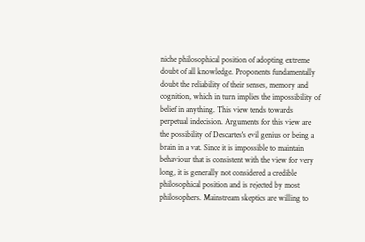niche philosophical position of adopting extreme doubt of all knowledge. Proponents fundamentally doubt the reliability of their senses, memory and cognition, which in turn implies the impossibility of belief in anything. This view tends towards perpetual indecision. Arguments for this view are the possibility of Descartes's evil genius or being a brain in a vat. Since it is impossible to maintain behaviour that is consistent with the view for very long, it is generally not considered a credible philosophical position and is rejected by most philosophers. Mainstream skeptics are willing to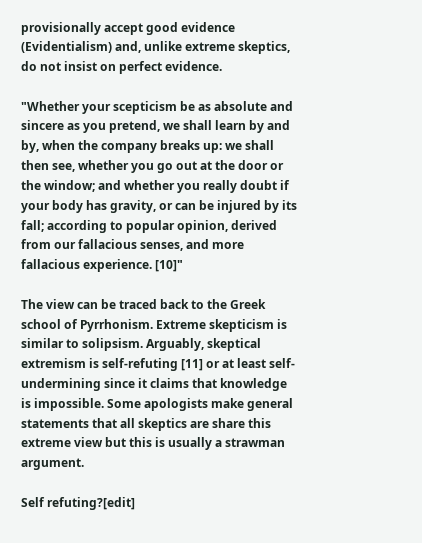provisionally accept good evidence (Evidentialism) and, unlike extreme skeptics, do not insist on perfect evidence.

"Whether your scepticism be as absolute and sincere as you pretend, we shall learn by and by, when the company breaks up: we shall then see, whether you go out at the door or the window; and whether you really doubt if your body has gravity, or can be injured by its fall; according to popular opinion, derived from our fallacious senses, and more fallacious experience. [10]"

The view can be traced back to the Greek school of Pyrrhonism. Extreme skepticism is similar to solipsism. Arguably, skeptical extremism is self-refuting [11] or at least self-undermining since it claims that knowledge is impossible. Some apologists make general statements that all skeptics are share this extreme view but this is usually a strawman argument.

Self refuting?[edit]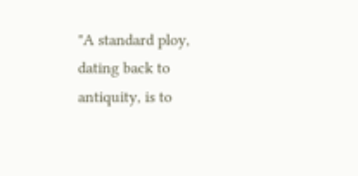"A standard ploy, dating back to antiquity, is to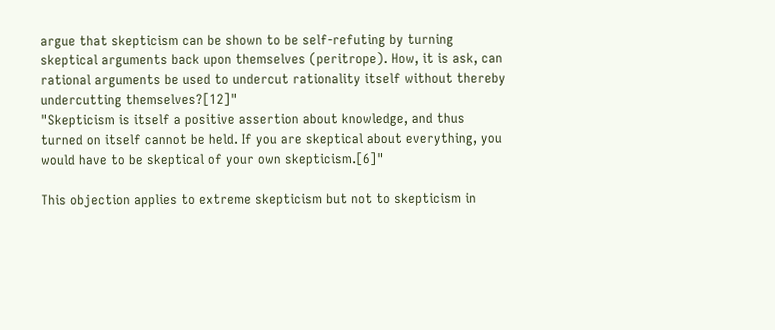argue that skepticism can be shown to be self-refuting by turning skeptical arguments back upon themselves (peritrope). How, it is ask, can rational arguments be used to undercut rationality itself without thereby undercutting themselves?[12]"
"Skepticism is itself a positive assertion about knowledge, and thus turned on itself cannot be held. If you are skeptical about everything, you would have to be skeptical of your own skepticism.[6]"

This objection applies to extreme skepticism but not to skepticism in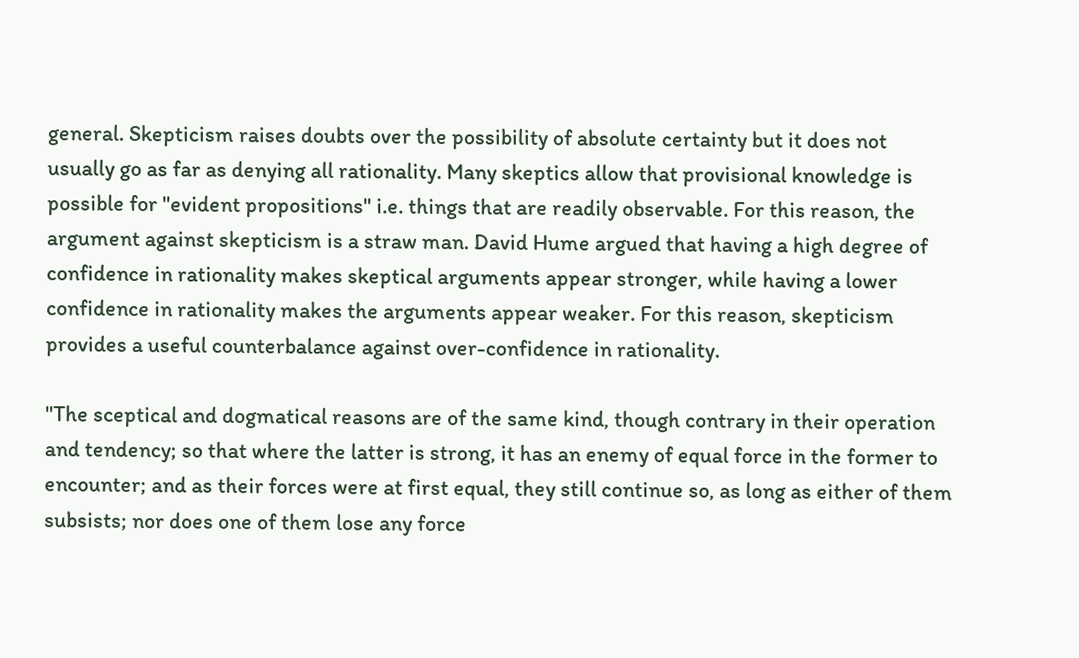general. Skepticism raises doubts over the possibility of absolute certainty but it does not usually go as far as denying all rationality. Many skeptics allow that provisional knowledge is possible for "evident propositions" i.e. things that are readily observable. For this reason, the argument against skepticism is a straw man. David Hume argued that having a high degree of confidence in rationality makes skeptical arguments appear stronger, while having a lower confidence in rationality makes the arguments appear weaker. For this reason, skepticism provides a useful counterbalance against over-confidence in rationality.

"The sceptical and dogmatical reasons are of the same kind, though contrary in their operation and tendency; so that where the latter is strong, it has an enemy of equal force in the former to encounter; and as their forces were at first equal, they still continue so, as long as either of them subsists; nor does one of them lose any force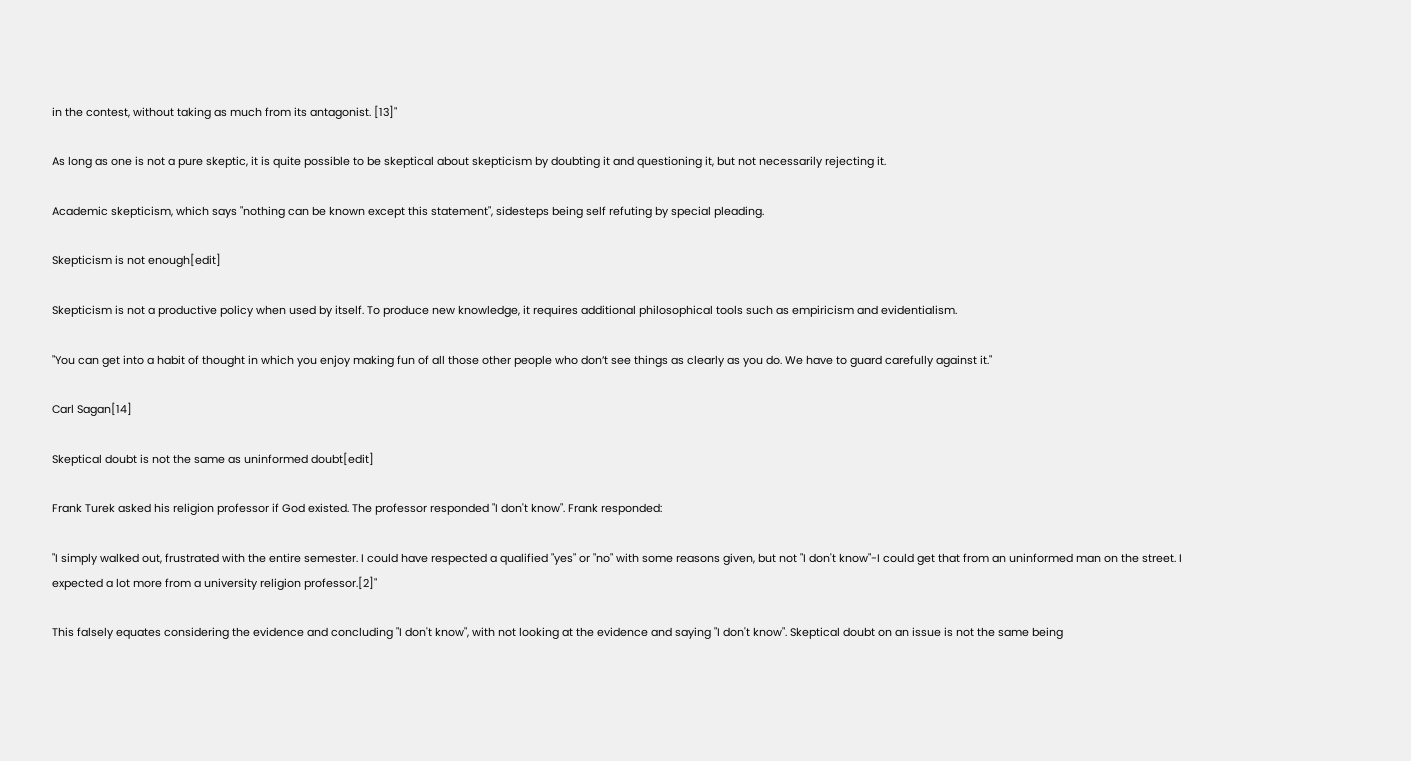in the contest, without taking as much from its antagonist. [13]"

As long as one is not a pure skeptic, it is quite possible to be skeptical about skepticism by doubting it and questioning it, but not necessarily rejecting it.

Academic skepticism, which says "nothing can be known except this statement", sidesteps being self refuting by special pleading.

Skepticism is not enough[edit]

Skepticism is not a productive policy when used by itself. To produce new knowledge, it requires additional philosophical tools such as empiricism and evidentialism.

"You can get into a habit of thought in which you enjoy making fun of all those other people who don’t see things as clearly as you do. We have to guard carefully against it."

Carl Sagan[14]

Skeptical doubt is not the same as uninformed doubt[edit]

Frank Turek asked his religion professor if God existed. The professor responded "I don't know". Frank responded:

"I simply walked out, frustrated with the entire semester. I could have respected a qualified "yes" or "no" with some reasons given, but not "I don't know"-I could get that from an uninformed man on the street. I expected a lot more from a university religion professor.[2]"

This falsely equates considering the evidence and concluding "I don't know", with not looking at the evidence and saying "I don't know". Skeptical doubt on an issue is not the same being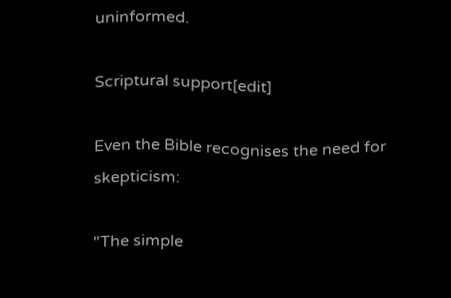uninformed.

Scriptural support[edit]

Even the Bible recognises the need for skepticism:

"The simple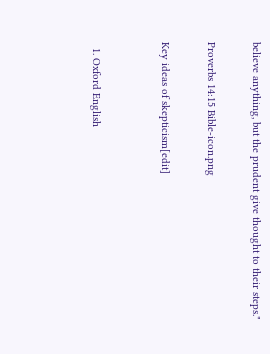believe anything, but the prudent give thought to their steps."

Proverbs 14:15 Bible-icon.png

Key ideas of skepticism[edit]


  1. Oxford English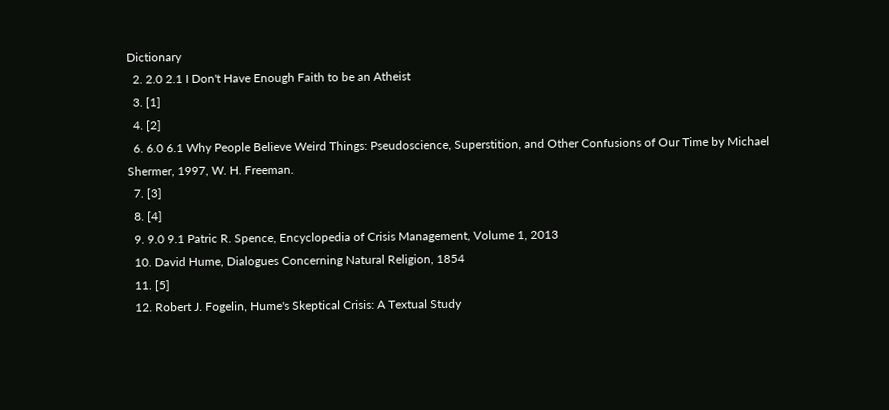Dictionary
  2. 2.0 2.1 I Don't Have Enough Faith to be an Atheist
  3. [1]
  4. [2]
  6. 6.0 6.1 Why People Believe Weird Things: Pseudoscience, Superstition, and Other Confusions of Our Time by Michael Shermer, 1997, W. H. Freeman.
  7. [3]
  8. [4]
  9. 9.0 9.1 Patric R. Spence, Encyclopedia of Crisis Management, Volume 1, 2013
  10. David Hume, Dialogues Concerning Natural Religion, 1854
  11. [5]
  12. Robert J. Fogelin, Hume's Skeptical Crisis: A Textual Study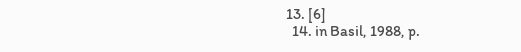13. [6]
  14. in Basil, 1988, p.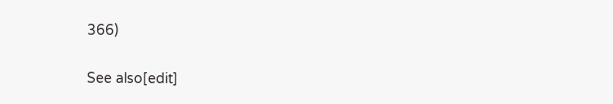366)

See also[edit]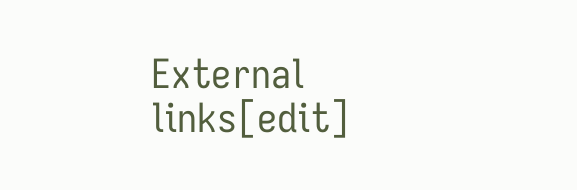External links[edit]